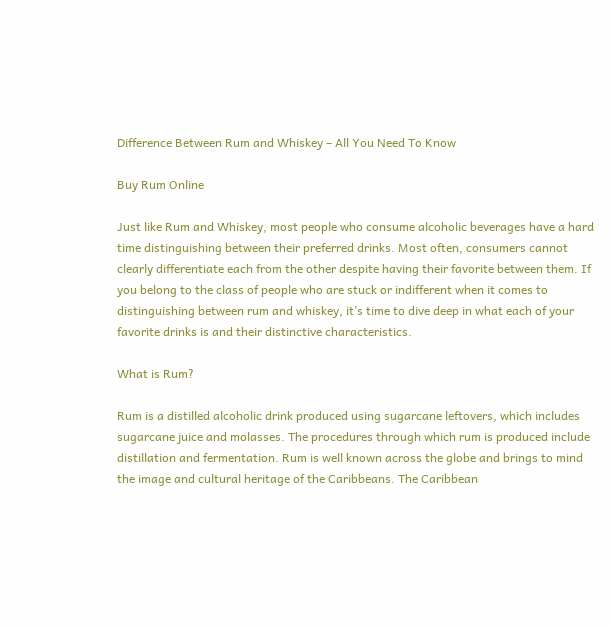Difference Between Rum and Whiskey – All You Need To Know

Buy Rum Online

Just like Rum and Whiskey, most people who consume alcoholic beverages have a hard time distinguishing between their preferred drinks. Most often, consumers cannot clearly differentiate each from the other despite having their favorite between them. If you belong to the class of people who are stuck or indifferent when it comes to distinguishing between rum and whiskey, it’s time to dive deep in what each of your favorite drinks is and their distinctive characteristics.

What is Rum?

Rum is a distilled alcoholic drink produced using sugarcane leftovers, which includes sugarcane juice and molasses. The procedures through which rum is produced include distillation and fermentation. Rum is well known across the globe and brings to mind the image and cultural heritage of the Caribbeans. The Caribbean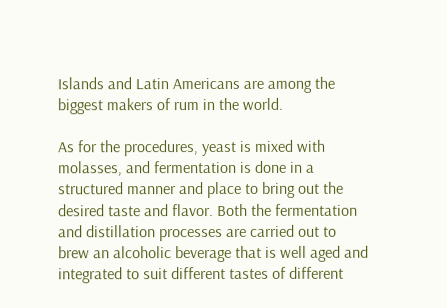Islands and Latin Americans are among the biggest makers of rum in the world.

As for the procedures, yeast is mixed with molasses, and fermentation is done in a structured manner and place to bring out the desired taste and flavor. Both the fermentation and distillation processes are carried out to brew an alcoholic beverage that is well aged and integrated to suit different tastes of different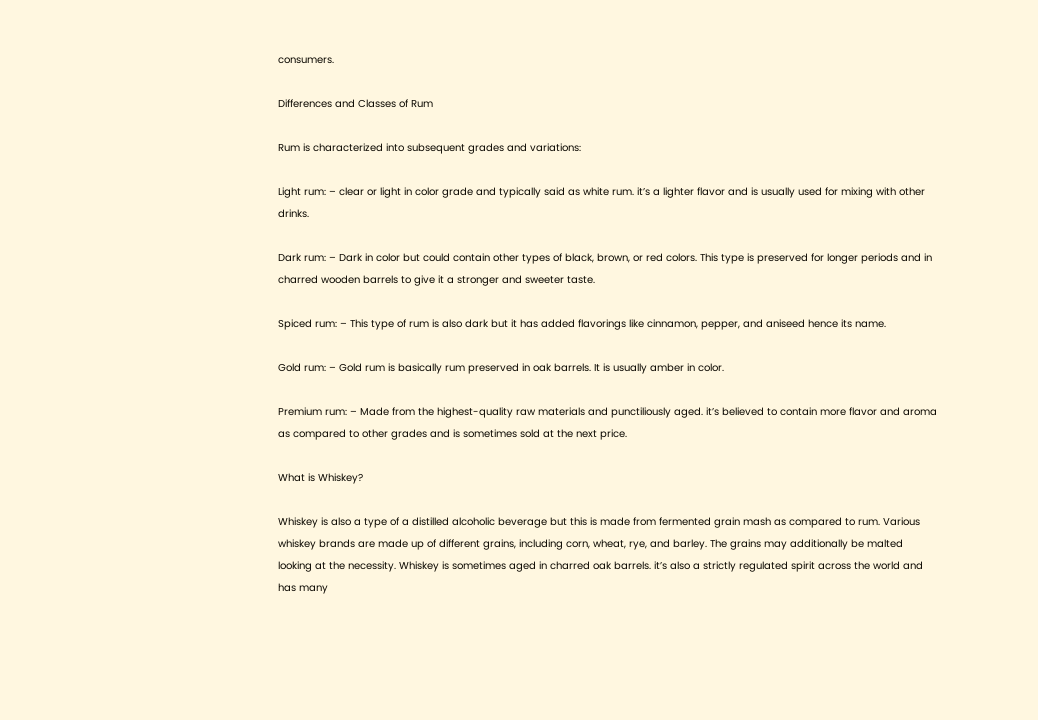consumers.

Differences and Classes of Rum

Rum is characterized into subsequent grades and variations:

Light rum: – clear or light in color grade and typically said as white rum. it’s a lighter flavor and is usually used for mixing with other drinks.

Dark rum: – Dark in color but could contain other types of black, brown, or red colors. This type is preserved for longer periods and in charred wooden barrels to give it a stronger and sweeter taste.

Spiced rum: – This type of rum is also dark but it has added flavorings like cinnamon, pepper, and aniseed hence its name.

Gold rum: – Gold rum is basically rum preserved in oak barrels. It is usually amber in color.

Premium rum: – Made from the highest-quality raw materials and punctiliously aged. it’s believed to contain more flavor and aroma as compared to other grades and is sometimes sold at the next price.

What is Whiskey?

Whiskey is also a type of a distilled alcoholic beverage but this is made from fermented grain mash as compared to rum. Various whiskey brands are made up of different grains, including corn, wheat, rye, and barley. The grains may additionally be malted looking at the necessity. Whiskey is sometimes aged in charred oak barrels. it’s also a strictly regulated spirit across the world and has many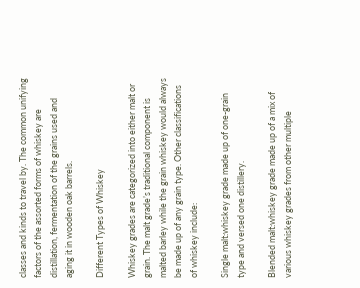classes and kinds to travel by. The common unifying factors of the assorted forms of whiskey are distillation, fermentation of the grains used and aging it in wooden oak barrels.

Different Types of Whiskey

Whiskey grades are categorized into either malt or grain. The malt grade’s traditional component is malted barley while the grain whiskey would always be made up of any grain type. Other classifications of whiskey include:

Single malt:whiskey grade made up of one-grain type and versed one distillery.

Blended malt:whiskey grade made up of a mix of various whiskey grades from other multiple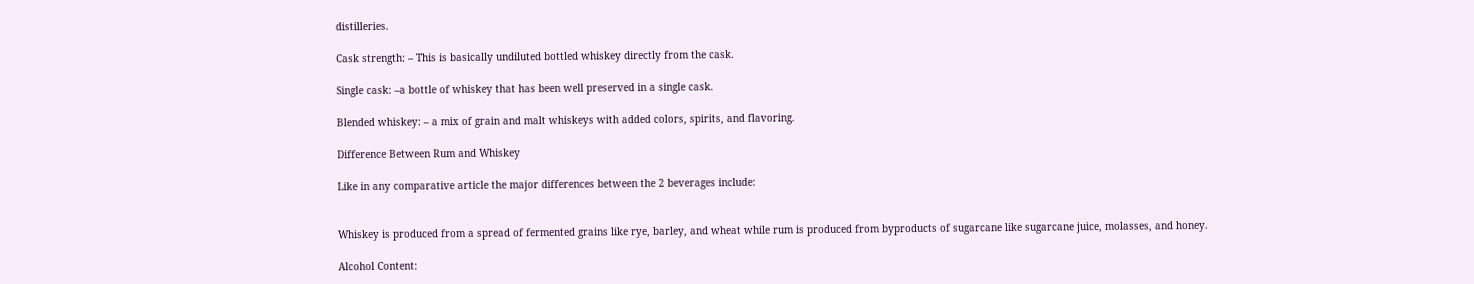distilleries.

Cask strength: – This is basically undiluted bottled whiskey directly from the cask.

Single cask: –a bottle of whiskey that has been well preserved in a single cask.

Blended whiskey: – a mix of grain and malt whiskeys with added colors, spirits, and flavoring.

Difference Between Rum and Whiskey

Like in any comparative article the major differences between the 2 beverages include:


Whiskey is produced from a spread of fermented grains like rye, barley, and wheat while rum is produced from byproducts of sugarcane like sugarcane juice, molasses, and honey.

Alcohol Content: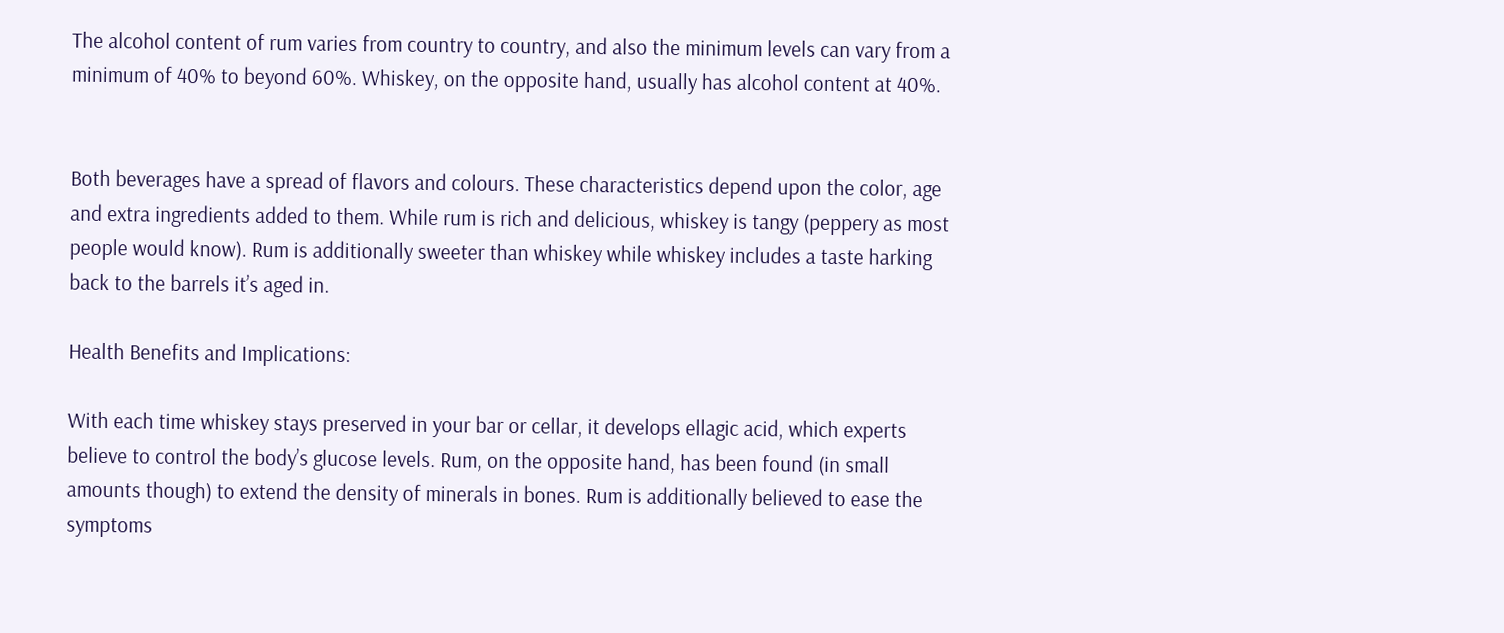The alcohol content of rum varies from country to country, and also the minimum levels can vary from a minimum of 40% to beyond 60%. Whiskey, on the opposite hand, usually has alcohol content at 40%.


Both beverages have a spread of flavors and colours. These characteristics depend upon the color, age and extra ingredients added to them. While rum is rich and delicious, whiskey is tangy (peppery as most people would know). Rum is additionally sweeter than whiskey while whiskey includes a taste harking back to the barrels it’s aged in.

Health Benefits and Implications:

With each time whiskey stays preserved in your bar or cellar, it develops ellagic acid, which experts believe to control the body’s glucose levels. Rum, on the opposite hand, has been found (in small amounts though) to extend the density of minerals in bones. Rum is additionally believed to ease the symptoms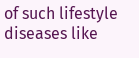of such lifestyle diseases like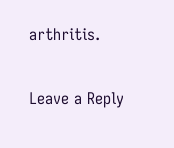arthritis.

Leave a Reply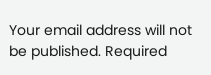Your email address will not be published. Required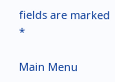fields are marked *

Main Menu